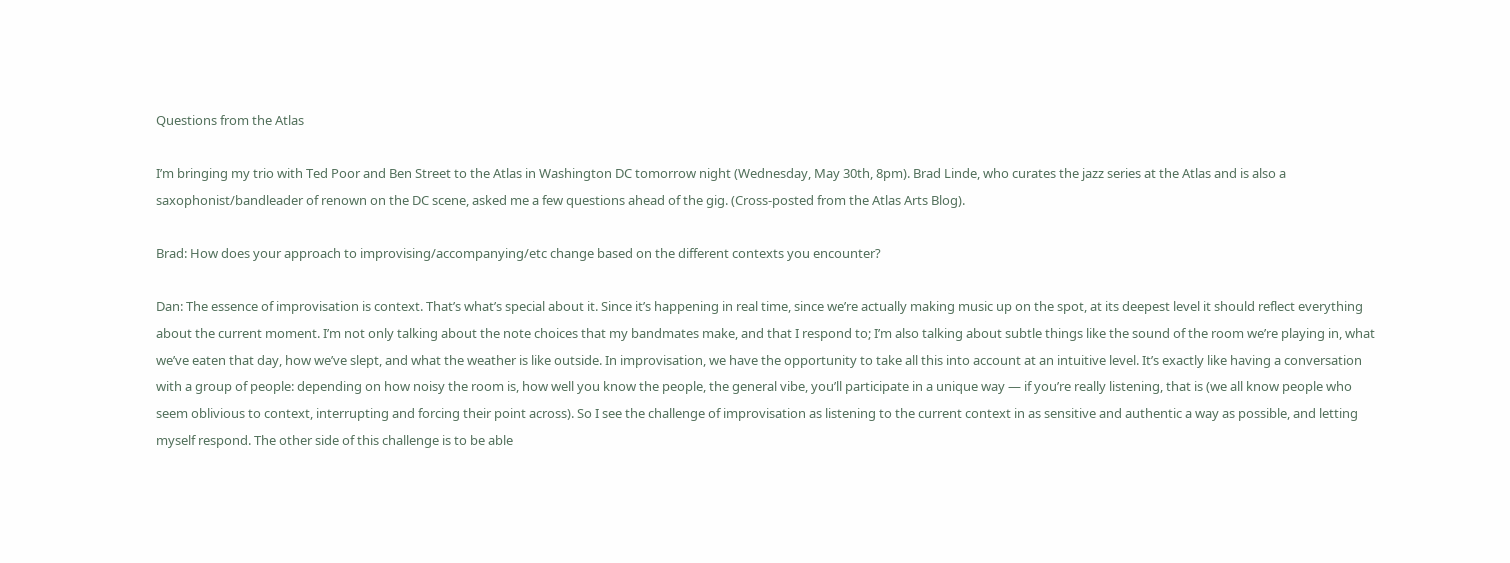Questions from the Atlas

I’m bringing my trio with Ted Poor and Ben Street to the Atlas in Washington DC tomorrow night (Wednesday, May 30th, 8pm). Brad Linde, who curates the jazz series at the Atlas and is also a saxophonist/bandleader of renown on the DC scene, asked me a few questions ahead of the gig. (Cross-posted from the Atlas Arts Blog).

Brad: How does your approach to improvising/accompanying/etc change based on the different contexts you encounter?

Dan: The essence of improvisation is context. That’s what’s special about it. Since it’s happening in real time, since we’re actually making music up on the spot, at its deepest level it should reflect everything about the current moment. I’m not only talking about the note choices that my bandmates make, and that I respond to; I’m also talking about subtle things like the sound of the room we’re playing in, what we’ve eaten that day, how we’ve slept, and what the weather is like outside. In improvisation, we have the opportunity to take all this into account at an intuitive level. It’s exactly like having a conversation with a group of people: depending on how noisy the room is, how well you know the people, the general vibe, you’ll participate in a unique way — if you’re really listening, that is (we all know people who seem oblivious to context, interrupting and forcing their point across). So I see the challenge of improvisation as listening to the current context in as sensitive and authentic a way as possible, and letting myself respond. The other side of this challenge is to be able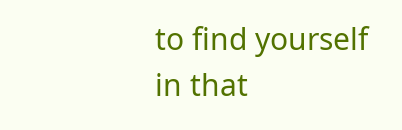to find yourself in that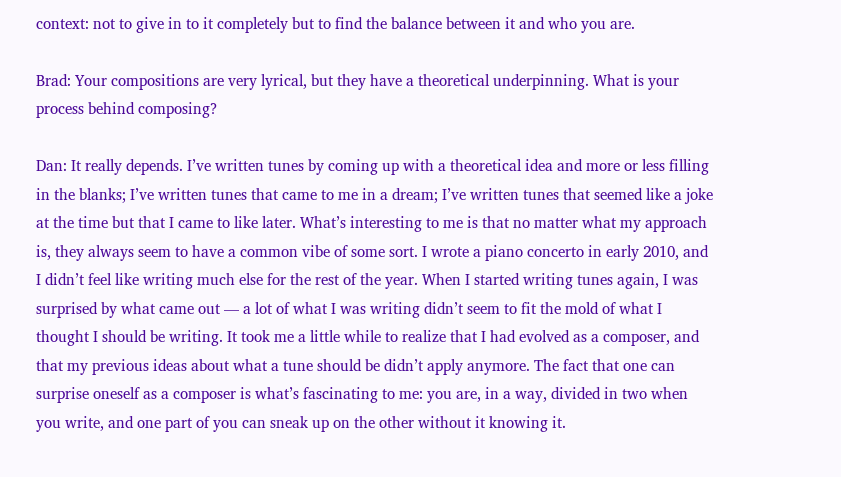context: not to give in to it completely but to find the balance between it and who you are.

Brad: Your compositions are very lyrical, but they have a theoretical underpinning. What is your process behind composing?

Dan: It really depends. I’ve written tunes by coming up with a theoretical idea and more or less filling in the blanks; I’ve written tunes that came to me in a dream; I’ve written tunes that seemed like a joke at the time but that I came to like later. What’s interesting to me is that no matter what my approach is, they always seem to have a common vibe of some sort. I wrote a piano concerto in early 2010, and I didn’t feel like writing much else for the rest of the year. When I started writing tunes again, I was surprised by what came out — a lot of what I was writing didn’t seem to fit the mold of what I thought I should be writing. It took me a little while to realize that I had evolved as a composer, and that my previous ideas about what a tune should be didn’t apply anymore. The fact that one can surprise oneself as a composer is what’s fascinating to me: you are, in a way, divided in two when you write, and one part of you can sneak up on the other without it knowing it.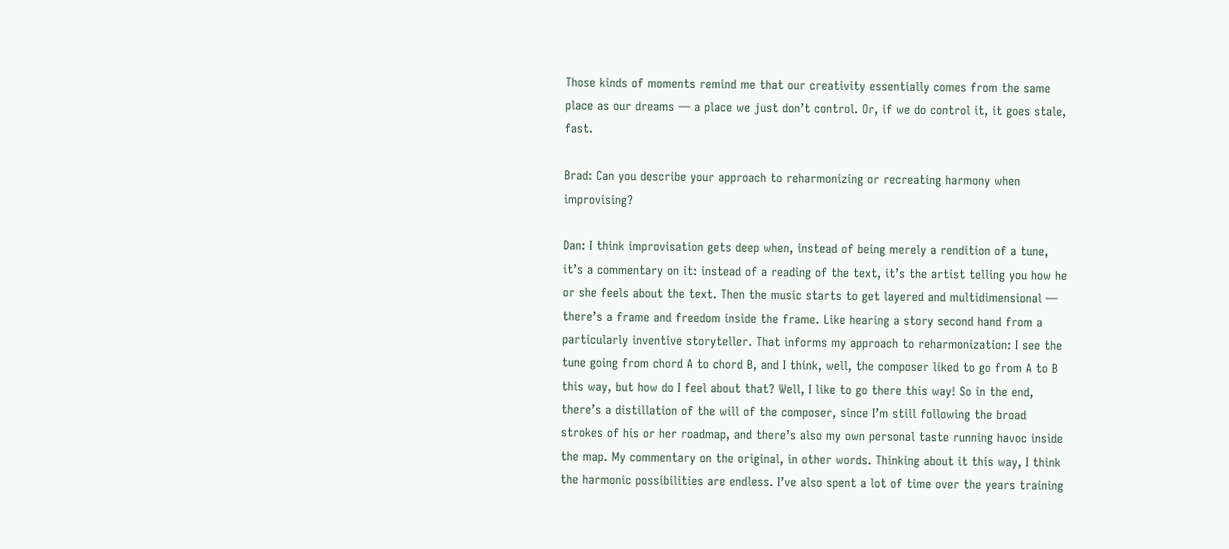Those kinds of moments remind me that our creativity essentially comes from the same place as our dreams — a place we just don’t control. Or, if we do control it, it goes stale, fast.

Brad: Can you describe your approach to reharmonizing or recreating harmony when improvising?

Dan: I think improvisation gets deep when, instead of being merely a rendition of a tune, it’s a commentary on it: instead of a reading of the text, it’s the artist telling you how he or she feels about the text. Then the music starts to get layered and multidimensional — there’s a frame and freedom inside the frame. Like hearing a story second hand from a particularly inventive storyteller. That informs my approach to reharmonization: I see the tune going from chord A to chord B, and I think, well, the composer liked to go from A to B this way, but how do I feel about that? Well, I like to go there this way! So in the end, there’s a distillation of the will of the composer, since I’m still following the broad strokes of his or her roadmap, and there’s also my own personal taste running havoc inside the map. My commentary on the original, in other words. Thinking about it this way, I think the harmonic possibilities are endless. I’ve also spent a lot of time over the years training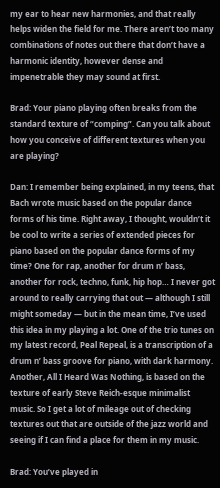my ear to hear new harmonies, and that really helps widen the field for me. There aren’t too many combinations of notes out there that don’t have a harmonic identity, however dense and impenetrable they may sound at first.

Brad: Your piano playing often breaks from the standard texture of “comping”. Can you talk about how you conceive of different textures when you are playing?

Dan: I remember being explained, in my teens, that Bach wrote music based on the popular dance forms of his time. Right away, I thought, wouldn’t it be cool to write a series of extended pieces for piano based on the popular dance forms of my time? One for rap, another for drum n’ bass, another for rock, techno, funk, hip hop… I never got around to really carrying that out — although I still might someday — but in the mean time, I’ve used this idea in my playing a lot. One of the trio tunes on my latest record, Peal Repeal, is a transcription of a drum n’ bass groove for piano, with dark harmony. Another, All I Heard Was Nothing, is based on the texture of early Steve Reich-esque minimalist music. So I get a lot of mileage out of checking textures out that are outside of the jazz world and seeing if I can find a place for them in my music.

Brad: You’ve played in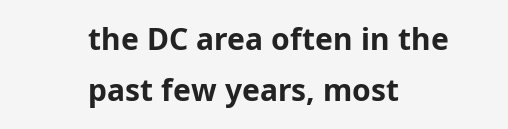the DC area often in the past few years, most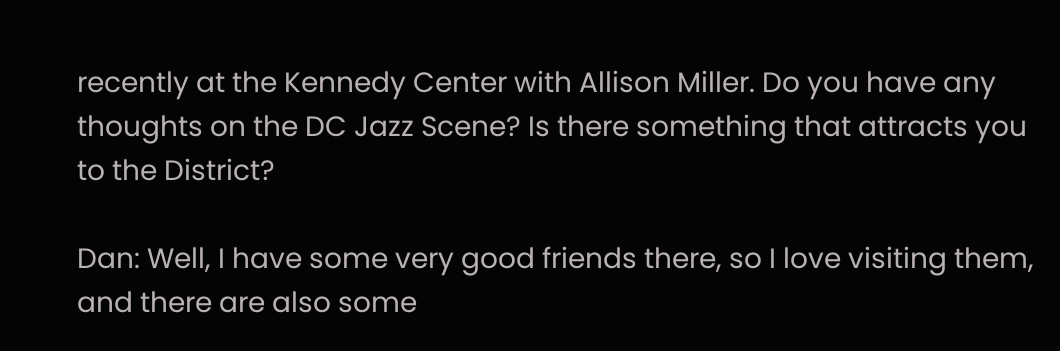recently at the Kennedy Center with Allison Miller. Do you have any thoughts on the DC Jazz Scene? Is there something that attracts you to the District?

Dan: Well, I have some very good friends there, so I love visiting them, and there are also some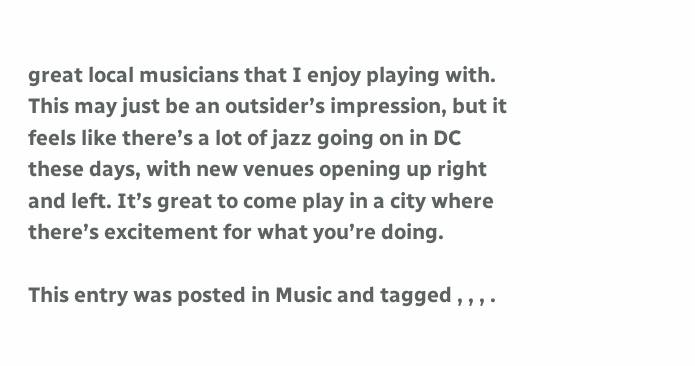great local musicians that I enjoy playing with. This may just be an outsider’s impression, but it feels like there’s a lot of jazz going on in DC these days, with new venues opening up right and left. It’s great to come play in a city where there’s excitement for what you’re doing.

This entry was posted in Music and tagged , , , .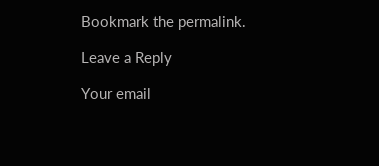Bookmark the permalink.

Leave a Reply

Your email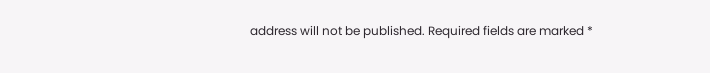address will not be published. Required fields are marked *